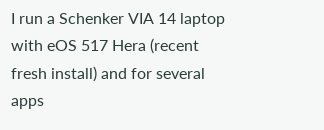I run a Schenker VIA 14 laptop with eOS 517 Hera (recent fresh install) and for several apps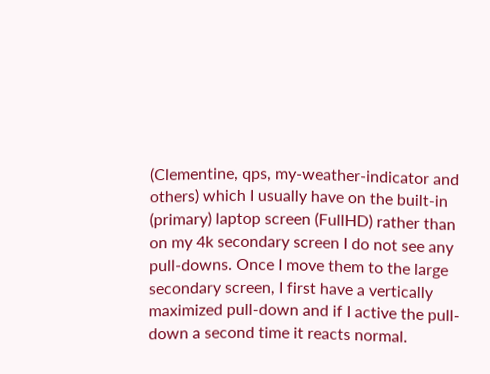(Clementine, qps, my-weather-indicator and others) which I usually have on the built-in (primary) laptop screen (FullHD) rather than on my 4k secondary screen I do not see any pull-downs. Once I move them to the large secondary screen, I first have a vertically maximized pull-down and if I active the pull-down a second time it reacts normal.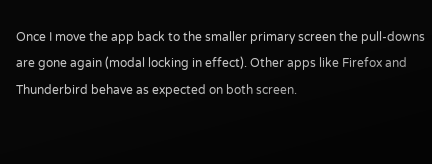Once I move the app back to the smaller primary screen the pull-downs are gone again (modal locking in effect). Other apps like Firefox and Thunderbird behave as expected on both screen.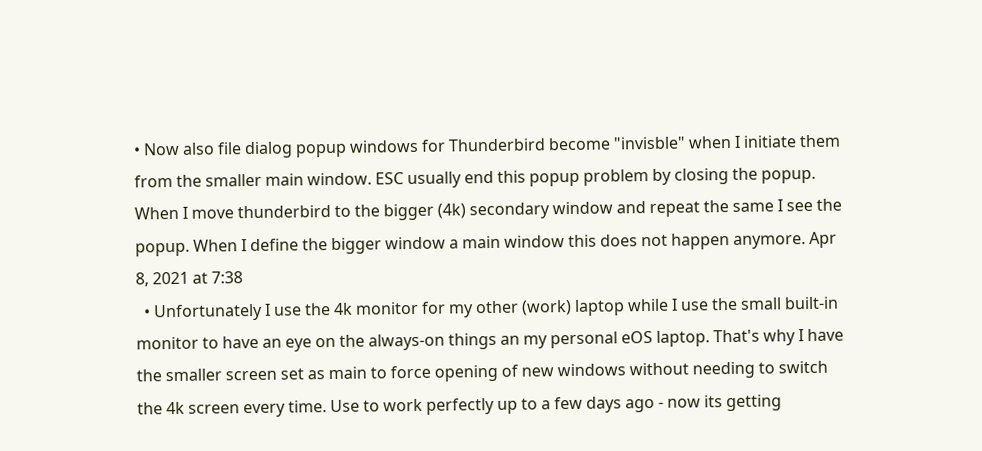• Now also file dialog popup windows for Thunderbird become "invisble" when I initiate them from the smaller main window. ESC usually end this popup problem by closing the popup. When I move thunderbird to the bigger (4k) secondary window and repeat the same I see the popup. When I define the bigger window a main window this does not happen anymore. Apr 8, 2021 at 7:38
  • Unfortunately I use the 4k monitor for my other (work) laptop while I use the small built-in monitor to have an eye on the always-on things an my personal eOS laptop. That's why I have the smaller screen set as main to force opening of new windows without needing to switch the 4k screen every time. Use to work perfectly up to a few days ago - now its getting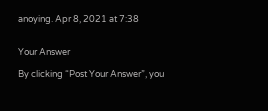anoying. Apr 8, 2021 at 7:38


Your Answer

By clicking “Post Your Answer”, you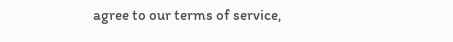agree to our terms of service,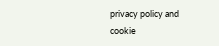privacy policy and cookie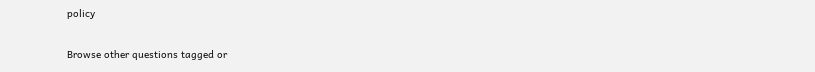policy

Browse other questions tagged or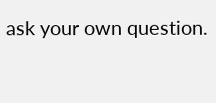ask your own question.